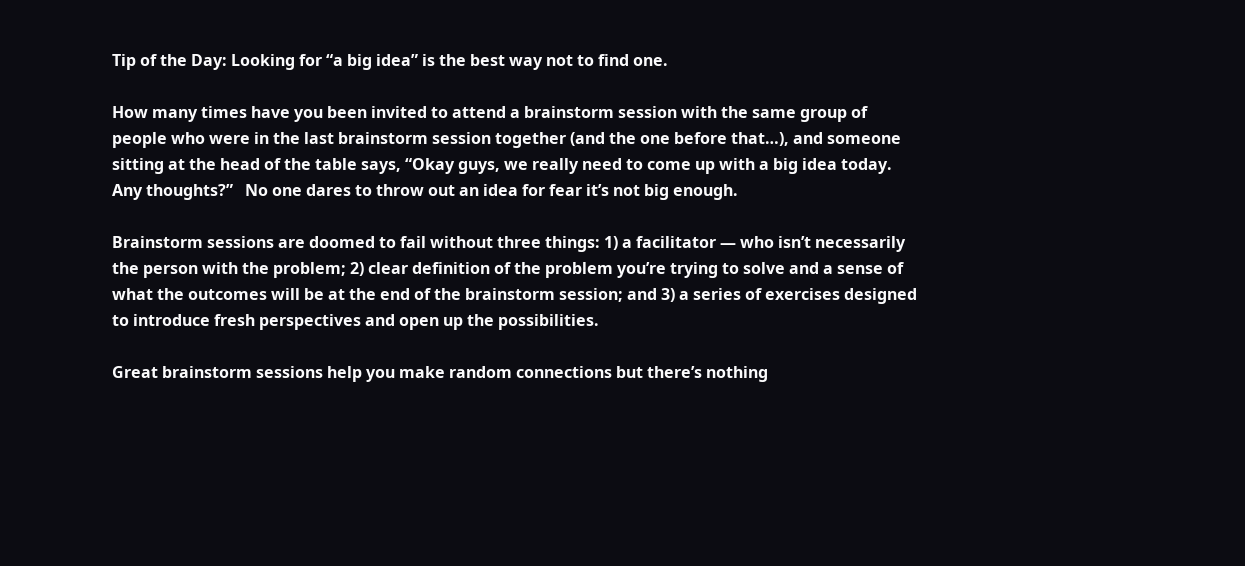Tip of the Day: Looking for “a big idea” is the best way not to find one.

How many times have you been invited to attend a brainstorm session with the same group of people who were in the last brainstorm session together (and the one before that…), and someone sitting at the head of the table says, “Okay guys, we really need to come up with a big idea today.  Any thoughts?”   No one dares to throw out an idea for fear it’s not big enough.

Brainstorm sessions are doomed to fail without three things: 1) a facilitator — who isn’t necessarily the person with the problem; 2) clear definition of the problem you’re trying to solve and a sense of what the outcomes will be at the end of the brainstorm session; and 3) a series of exercises designed to introduce fresh perspectives and open up the possibilities.

Great brainstorm sessions help you make random connections but there’s nothing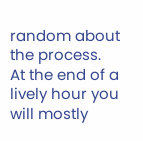random about the process.  At the end of a lively hour you will mostly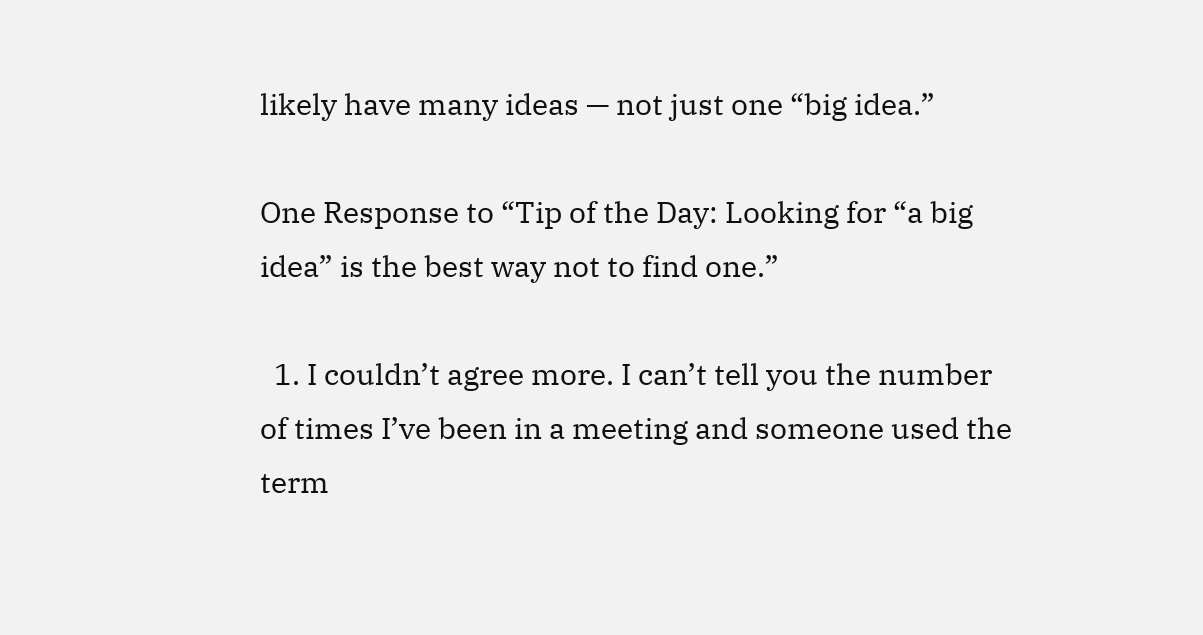likely have many ideas — not just one “big idea.”

One Response to “Tip of the Day: Looking for “a big idea” is the best way not to find one.”

  1. I couldn’t agree more. I can’t tell you the number of times I’ve been in a meeting and someone used the term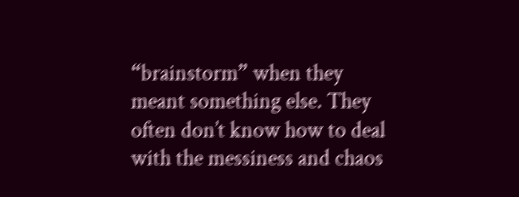“brainstorm” when they meant something else. They often don’t know how to deal with the messiness and chaos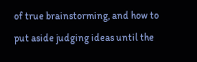of true brainstorming, and how to put aside judging ideas until the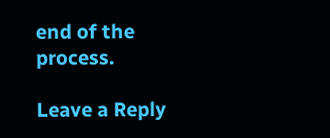end of the process.

Leave a Reply